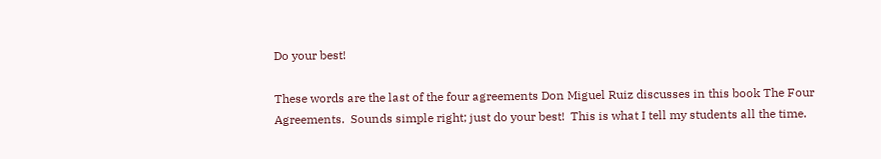Do your best!

These words are the last of the four agreements Don Miguel Ruiz discusses in this book The Four Agreements.  Sounds simple right; just do your best!  This is what I tell my students all the time.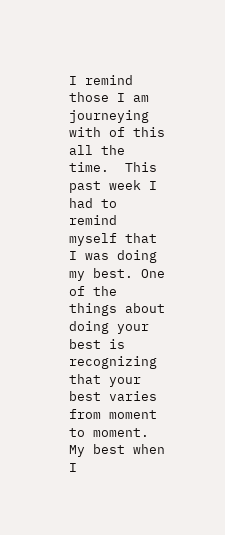I remind those I am journeying with of this all the time.  This past week I had to remind myself that I was doing my best. One of the things about doing your best is recognizing that your best varies from moment to moment.  My best when I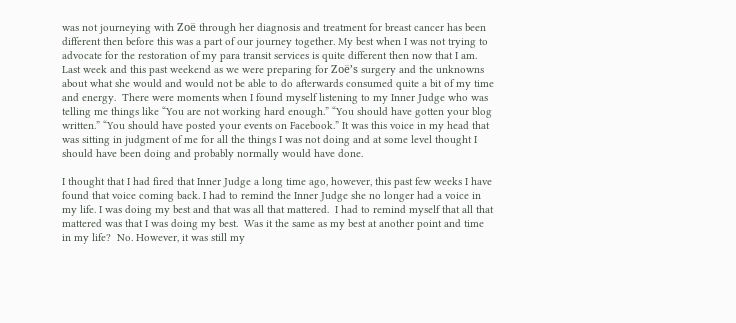was not journeying with Zoë through her diagnosis and treatment for breast cancer has been different then before this was a part of our journey together. My best when I was not trying to advocate for the restoration of my para transit services is quite different then now that I am.  Last week and this past weekend as we were preparing for Zoë’s surgery and the unknowns about what she would and would not be able to do afterwards consumed quite a bit of my time and energy.  There were moments when I found myself listening to my Inner Judge who was telling me things like “You are not working hard enough.” “You should have gotten your blog written.” “You should have posted your events on Facebook.” It was this voice in my head that was sitting in judgment of me for all the things I was not doing and at some level thought I should have been doing and probably normally would have done.

I thought that I had fired that Inner Judge a long time ago, however, this past few weeks I have found that voice coming back. I had to remind the Inner Judge she no longer had a voice in my life. I was doing my best and that was all that mattered.  I had to remind myself that all that mattered was that I was doing my best.  Was it the same as my best at another point and time in my life?  No. However, it was still my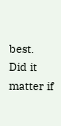best.  Did it matter if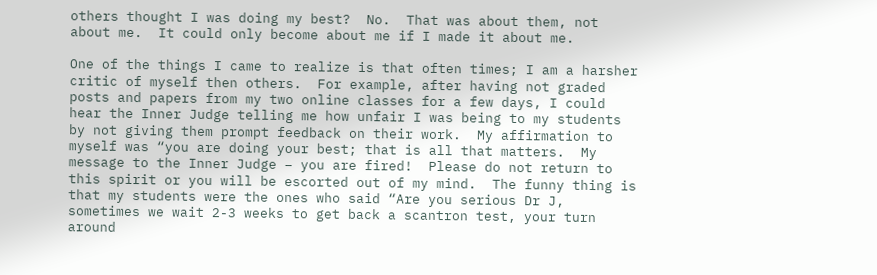others thought I was doing my best?  No.  That was about them, not about me.  It could only become about me if I made it about me.

One of the things I came to realize is that often times; I am a harsher critic of myself then others.  For example, after having not graded posts and papers from my two online classes for a few days, I could hear the Inner Judge telling me how unfair I was being to my students by not giving them prompt feedback on their work.  My affirmation to myself was “you are doing your best; that is all that matters.  My message to the Inner Judge – you are fired!  Please do not return to this spirit or you will be escorted out of my mind.  The funny thing is that my students were the ones who said “Are you serious Dr J, sometimes we wait 2-3 weeks to get back a scantron test, your turn around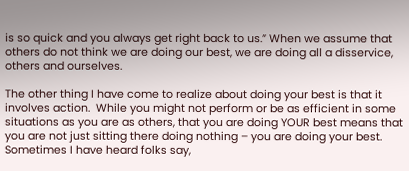is so quick and you always get right back to us.” When we assume that others do not think we are doing our best, we are doing all a disservice, others and ourselves.

The other thing I have come to realize about doing your best is that it involves action.  While you might not perform or be as efficient in some situations as you are as others, that you are doing YOUR best means that you are not just sitting there doing nothing – you are doing your best.  Sometimes I have heard folks say,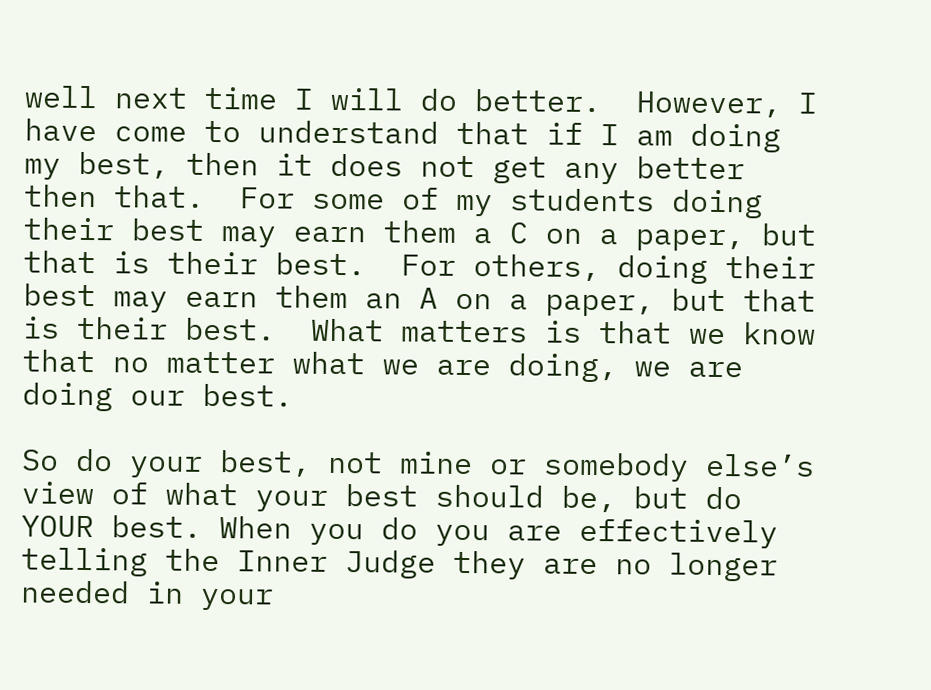well next time I will do better.  However, I have come to understand that if I am doing my best, then it does not get any better then that.  For some of my students doing their best may earn them a C on a paper, but that is their best.  For others, doing their best may earn them an A on a paper, but that is their best.  What matters is that we know that no matter what we are doing, we are doing our best.

So do your best, not mine or somebody else’s view of what your best should be, but do YOUR best. When you do you are effectively telling the Inner Judge they are no longer needed in your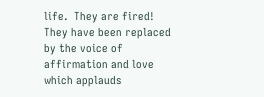life.  They are fired!  They have been replaced by the voice of affirmation and love which applauds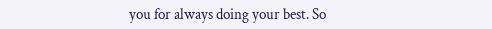you for always doing your best. So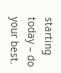starting today – do your best.